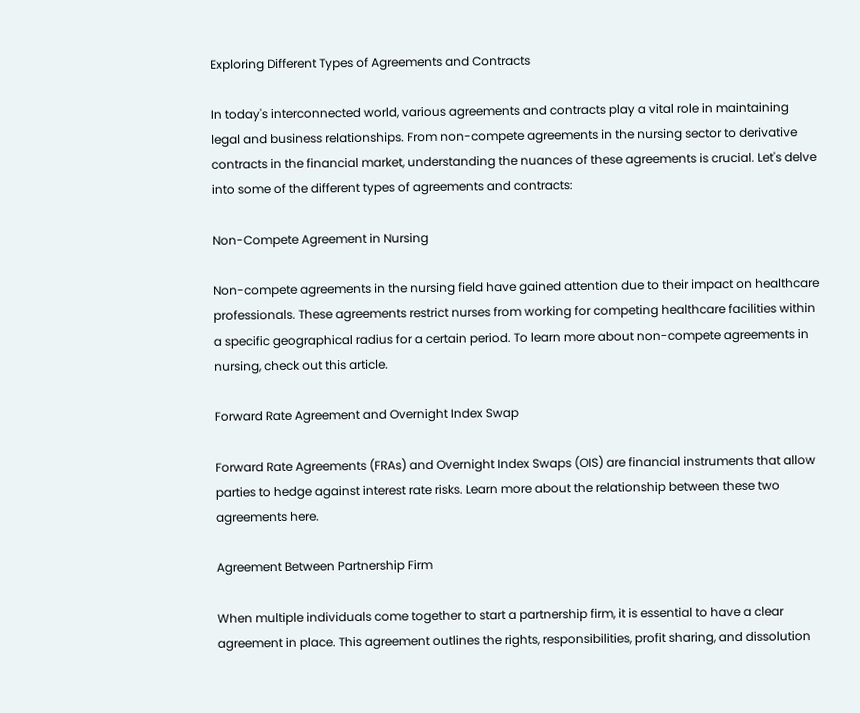Exploring Different Types of Agreements and Contracts

In today's interconnected world, various agreements and contracts play a vital role in maintaining legal and business relationships. From non-compete agreements in the nursing sector to derivative contracts in the financial market, understanding the nuances of these agreements is crucial. Let's delve into some of the different types of agreements and contracts:

Non-Compete Agreement in Nursing

Non-compete agreements in the nursing field have gained attention due to their impact on healthcare professionals. These agreements restrict nurses from working for competing healthcare facilities within a specific geographical radius for a certain period. To learn more about non-compete agreements in nursing, check out this article.

Forward Rate Agreement and Overnight Index Swap

Forward Rate Agreements (FRAs) and Overnight Index Swaps (OIS) are financial instruments that allow parties to hedge against interest rate risks. Learn more about the relationship between these two agreements here.

Agreement Between Partnership Firm

When multiple individuals come together to start a partnership firm, it is essential to have a clear agreement in place. This agreement outlines the rights, responsibilities, profit sharing, and dissolution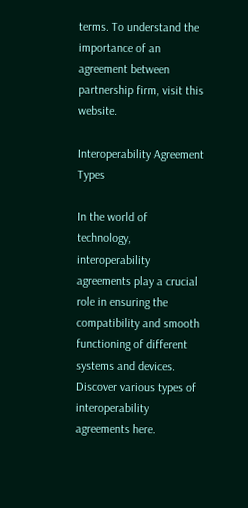terms. To understand the importance of an agreement between partnership firm, visit this website.

Interoperability Agreement Types

In the world of technology, interoperability agreements play a crucial role in ensuring the compatibility and smooth functioning of different systems and devices. Discover various types of interoperability agreements here.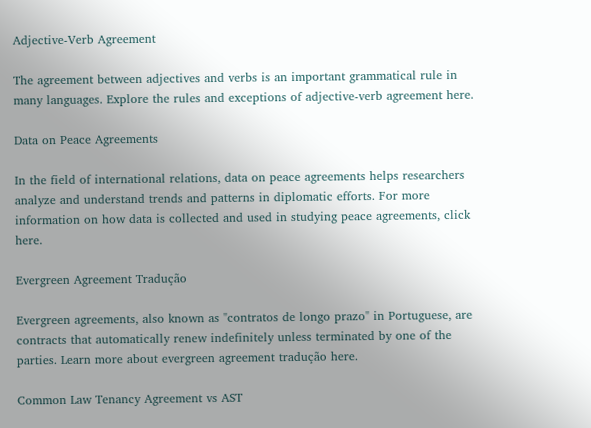Adjective-Verb Agreement

The agreement between adjectives and verbs is an important grammatical rule in many languages. Explore the rules and exceptions of adjective-verb agreement here.

Data on Peace Agreements

In the field of international relations, data on peace agreements helps researchers analyze and understand trends and patterns in diplomatic efforts. For more information on how data is collected and used in studying peace agreements, click here.

Evergreen Agreement Tradução

Evergreen agreements, also known as "contratos de longo prazo" in Portuguese, are contracts that automatically renew indefinitely unless terminated by one of the parties. Learn more about evergreen agreement tradução here.

Common Law Tenancy Agreement vs AST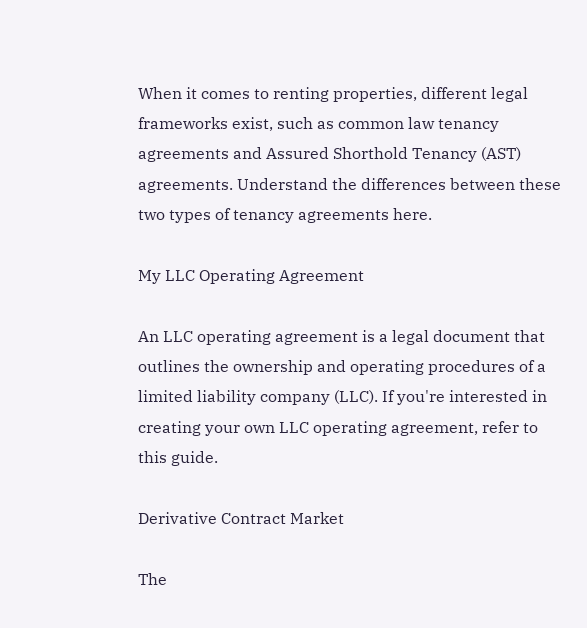When it comes to renting properties, different legal frameworks exist, such as common law tenancy agreements and Assured Shorthold Tenancy (AST) agreements. Understand the differences between these two types of tenancy agreements here.

My LLC Operating Agreement

An LLC operating agreement is a legal document that outlines the ownership and operating procedures of a limited liability company (LLC). If you're interested in creating your own LLC operating agreement, refer to this guide.

Derivative Contract Market

The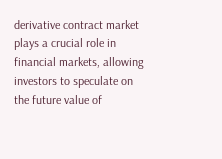derivative contract market plays a crucial role in financial markets, allowing investors to speculate on the future value of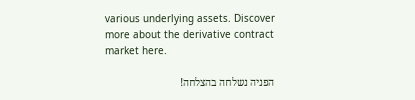various underlying assets. Discover more about the derivative contract market here.

הפניה נשלחה בהצלחה!